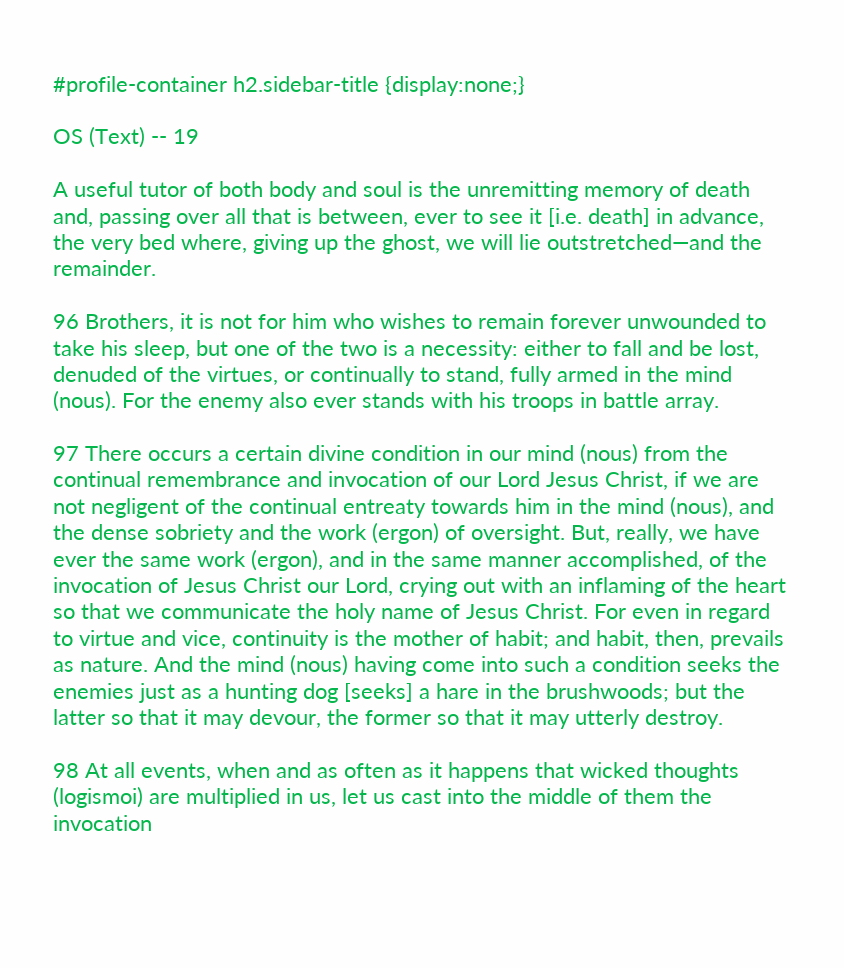#profile-container h2.sidebar-title {display:none;}

OS (Text) -- 19

A useful tutor of both body and soul is the unremitting memory of death and, passing over all that is between, ever to see it [i.e. death] in advance, the very bed where, giving up the ghost, we will lie outstretched—and the remainder.

96 Brothers, it is not for him who wishes to remain forever unwounded to take his sleep, but one of the two is a necessity: either to fall and be lost, denuded of the virtues, or continually to stand, fully armed in the mind (nous). For the enemy also ever stands with his troops in battle array.

97 There occurs a certain divine condition in our mind (nous) from the continual remembrance and invocation of our Lord Jesus Christ, if we are not negligent of the continual entreaty towards him in the mind (nous), and the dense sobriety and the work (ergon) of oversight. But, really, we have ever the same work (ergon), and in the same manner accomplished, of the invocation of Jesus Christ our Lord, crying out with an inflaming of the heart so that we communicate the holy name of Jesus Christ. For even in regard to virtue and vice, continuity is the mother of habit; and habit, then, prevails as nature. And the mind (nous) having come into such a condition seeks the enemies just as a hunting dog [seeks] a hare in the brushwoods; but the latter so that it may devour, the former so that it may utterly destroy.

98 At all events, when and as often as it happens that wicked thoughts (logismoi) are multiplied in us, let us cast into the middle of them the invocation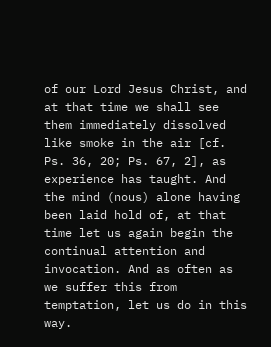of our Lord Jesus Christ, and at that time we shall see them immediately dissolved like smoke in the air [cf. Ps. 36, 20; Ps. 67, 2], as experience has taught. And the mind (nous) alone having been laid hold of, at that time let us again begin the continual attention and invocation. And as often as we suffer this from temptation, let us do in this way.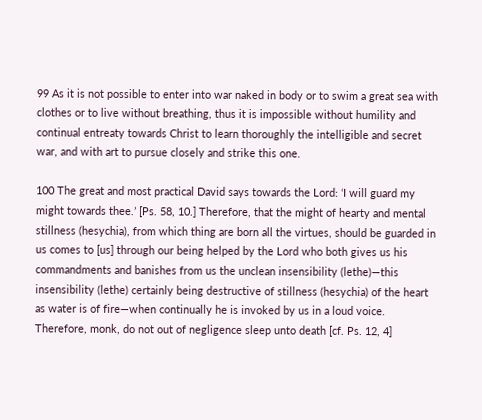99 As it is not possible to enter into war naked in body or to swim a great sea with clothes or to live without breathing, thus it is impossible without humility and continual entreaty towards Christ to learn thoroughly the intelligible and secret war, and with art to pursue closely and strike this one.

100 The great and most practical David says towards the Lord: ‘I will guard my might towards thee.’ [Ps. 58, 10.] Therefore, that the might of hearty and mental stillness (hesychia), from which thing are born all the virtues, should be guarded in us comes to [us] through our being helped by the Lord who both gives us his commandments and banishes from us the unclean insensibility (lethe)—this insensibility (lethe) certainly being destructive of stillness (hesychia) of the heart as water is of fire—when continually he is invoked by us in a loud voice. Therefore, monk, do not out of negligence sleep unto death [cf. Ps. 12, 4]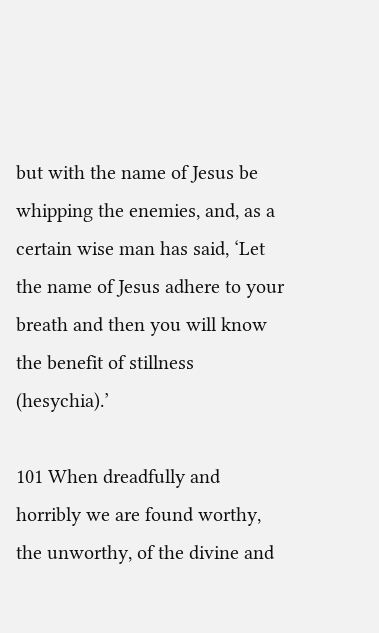but with the name of Jesus be whipping the enemies, and, as a certain wise man has said, ‘Let the name of Jesus adhere to your breath and then you will know the benefit of stillness (hesychia).’

101 When dreadfully and horribly we are found worthy, the unworthy, of the divine and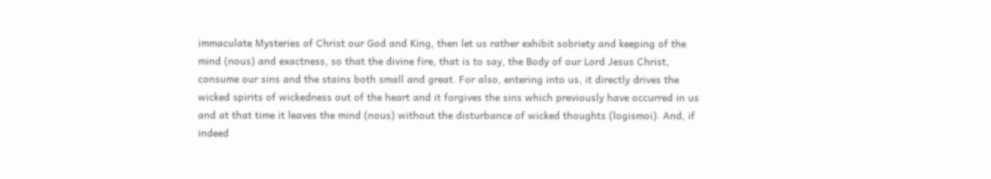immaculate Mysteries of Christ our God and King, then let us rather exhibit sobriety and keeping of the mind (nous) and exactness, so that the divine fire, that is to say, the Body of our Lord Jesus Christ, consume our sins and the stains both small and great. For also, entering into us, it directly drives the wicked spirits of wickedness out of the heart and it forgives the sins which previously have occurred in us and at that time it leaves the mind (nous) without the disturbance of wicked thoughts (logismoi). And, if indeed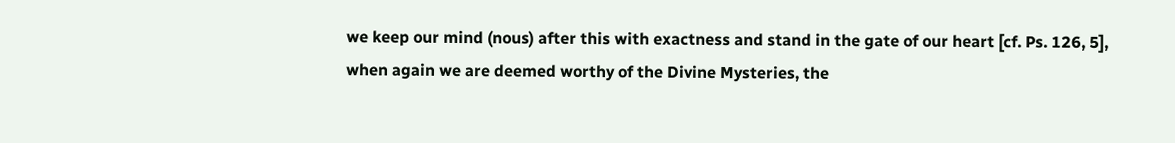we keep our mind (nous) after this with exactness and stand in the gate of our heart [cf. Ps. 126, 5], when again we are deemed worthy of the Divine Mysteries, the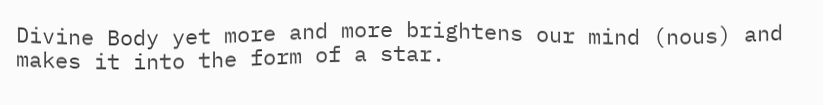Divine Body yet more and more brightens our mind (nous) and makes it into the form of a star.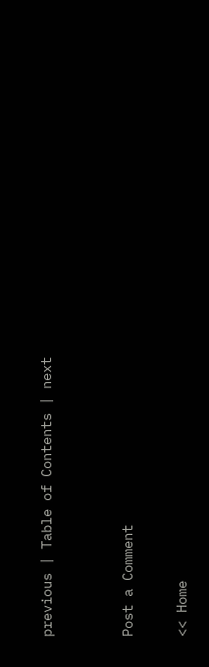previous | Table of Contents | next


Post a Comment

<< Home